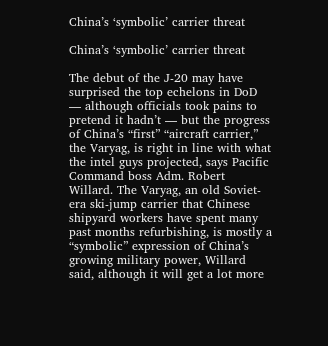China’s ‘symbolic’ carrier threat

China’s ‘symbolic’ carrier threat

The debut of the J-20 may have surprised the top echelons in DoD — although officials took pains to pretend it hadn’t — but the progress of China’s “first” “aircraft carrier,” the Varyag, is right in line with what the intel guys projected, says Pacific Command boss Adm. Robert Willard. The Varyag, an old Soviet-era ski-jump carrier that Chinese shipyard workers have spent many past months refurbishing, is mostly a “symbolic” expression of China’s growing military power, Willard said, although it will get a lot more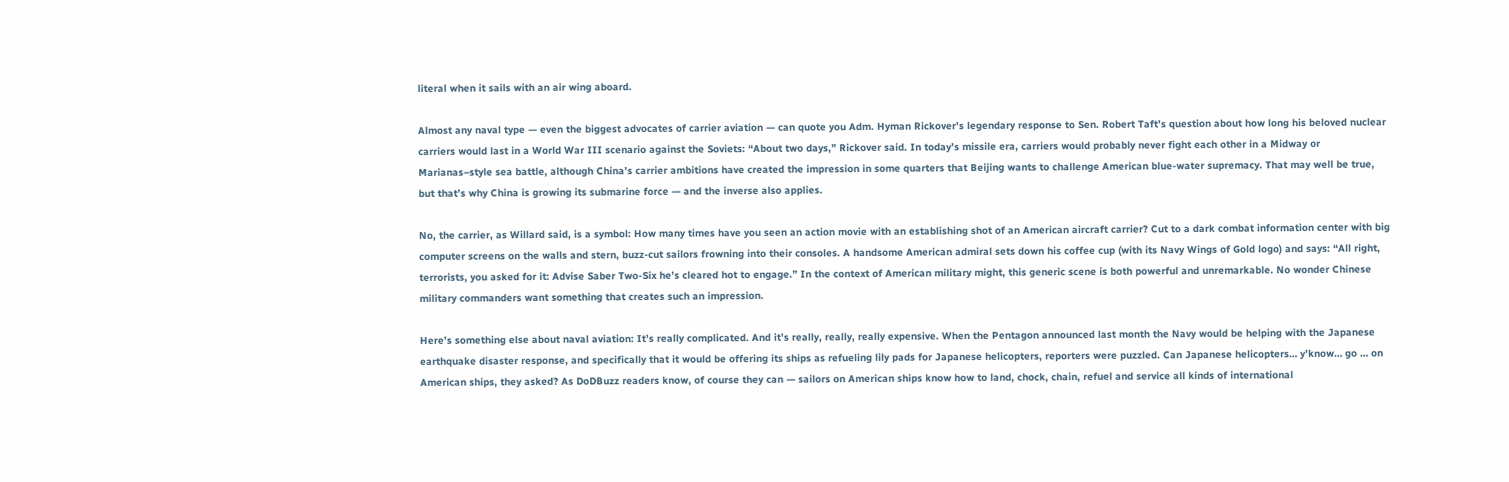literal when it sails with an air wing aboard.

Almost any naval type — even the biggest advocates of carrier aviation — can quote you Adm. Hyman Rickover’s legendary response to Sen. Robert Taft’s question about how long his beloved nuclear carriers would last in a World War III scenario against the Soviets: “About two days,” Rickover said. In today’s missile era, carriers would probably never fight each other in a Midway or Marianas–style sea battle, although China’s carrier ambitions have created the impression in some quarters that Beijing wants to challenge American blue-water supremacy. That may well be true, but that’s why China is growing its submarine force — and the inverse also applies.

No, the carrier, as Willard said, is a symbol: How many times have you seen an action movie with an establishing shot of an American aircraft carrier? Cut to a dark combat information center with big computer screens on the walls and stern, buzz-cut sailors frowning into their consoles. A handsome American admiral sets down his coffee cup (with its Navy Wings of Gold logo) and says: “All right, terrorists, you asked for it: Advise Saber Two-Six he’s cleared hot to engage.” In the context of American military might, this generic scene is both powerful and unremarkable. No wonder Chinese military commanders want something that creates such an impression.

Here’s something else about naval aviation: It’s really complicated. And it’s really, really, really expensive. When the Pentagon announced last month the Navy would be helping with the Japanese earthquake disaster response, and specifically that it would be offering its ships as refueling lily pads for Japanese helicopters, reporters were puzzled. Can Japanese helicopters… y’know… go … on American ships, they asked? As DoDBuzz readers know, of course they can — sailors on American ships know how to land, chock, chain, refuel and service all kinds of international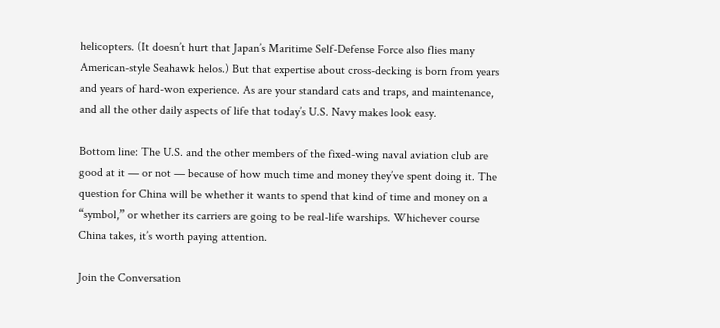helicopters. (It doesn’t hurt that Japan’s Maritime Self-Defense Force also flies many American-style Seahawk helos.) But that expertise about cross-decking is born from years and years of hard-won experience. As are your standard cats and traps, and maintenance, and all the other daily aspects of life that today’s U.S. Navy makes look easy.

Bottom line: The U.S. and the other members of the fixed-wing naval aviation club are good at it — or not — because of how much time and money they’ve spent doing it. The question for China will be whether it wants to spend that kind of time and money on a “symbol,” or whether its carriers are going to be real-life warships. Whichever course China takes, it’s worth paying attention.

Join the Conversation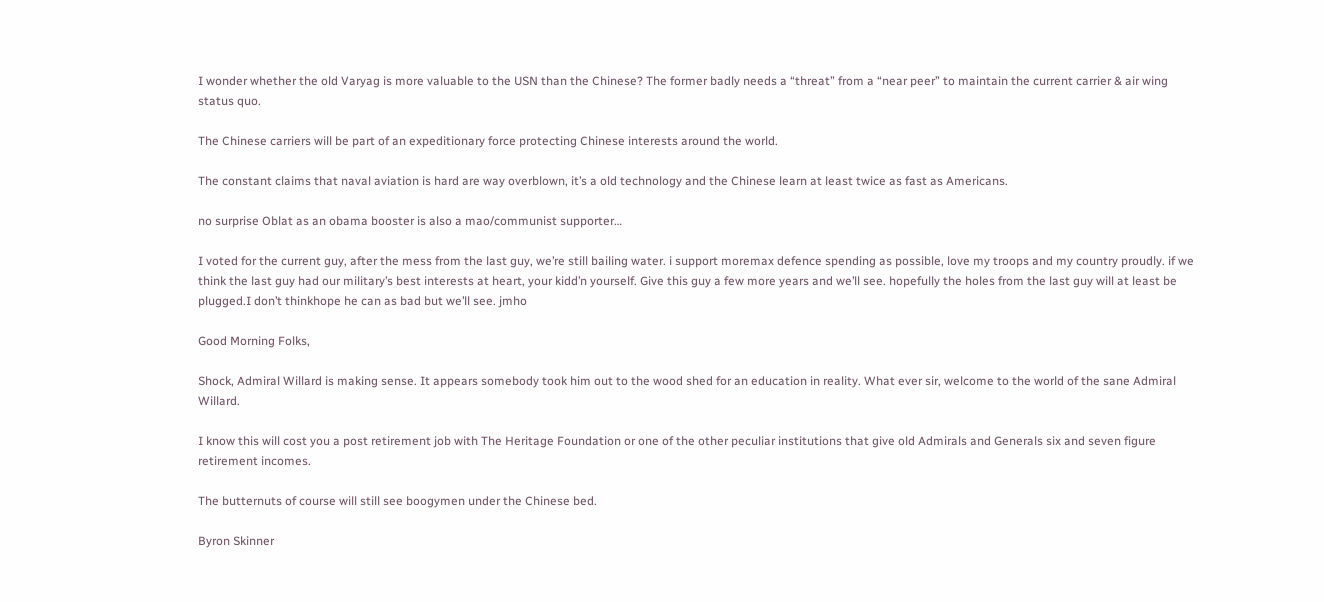I wonder whether the old Varyag is more valuable to the USN than the Chinese? The former badly needs a “threat” from a “near peer” to maintain the current carrier & air wing status quo.

The Chinese carriers will be part of an expeditionary force protecting Chinese interests around the world.

The constant claims that naval aviation is hard are way overblown, it’s a old technology and the Chinese learn at least twice as fast as Americans.

no surprise Oblat as an obama booster is also a mao/communist supporter…

I voted for the current guy, after the mess from the last guy, we’re still bailing water. i support moremax defence spending as possible, love my troops and my country proudly. if we think the last guy had our military’s best interests at heart, your kidd’n yourself. Give this guy a few more years and we’ll see. hopefully the holes from the last guy will at least be plugged.I don’t thinkhope he can as bad but we’ll see. jmho

Good Morning Folks,

Shock, Admiral Willard is making sense. It appears somebody took him out to the wood shed for an education in reality. What ever sir, welcome to the world of the sane Admiral Willard.

I know this will cost you a post retirement job with The Heritage Foundation or one of the other peculiar institutions that give old Admirals and Generals six and seven figure retirement incomes.

The butternuts of course will still see boogymen under the Chinese bed.

Byron Skinner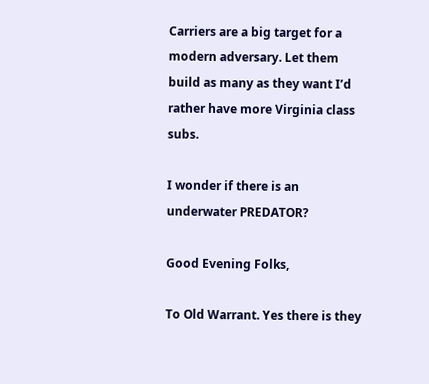Carriers are a big target for a modern adversary. Let them build as many as they want I’d rather have more Virginia class subs.

I wonder if there is an underwater PREDATOR?

Good Evening Folks,

To Old Warrant. Yes there is they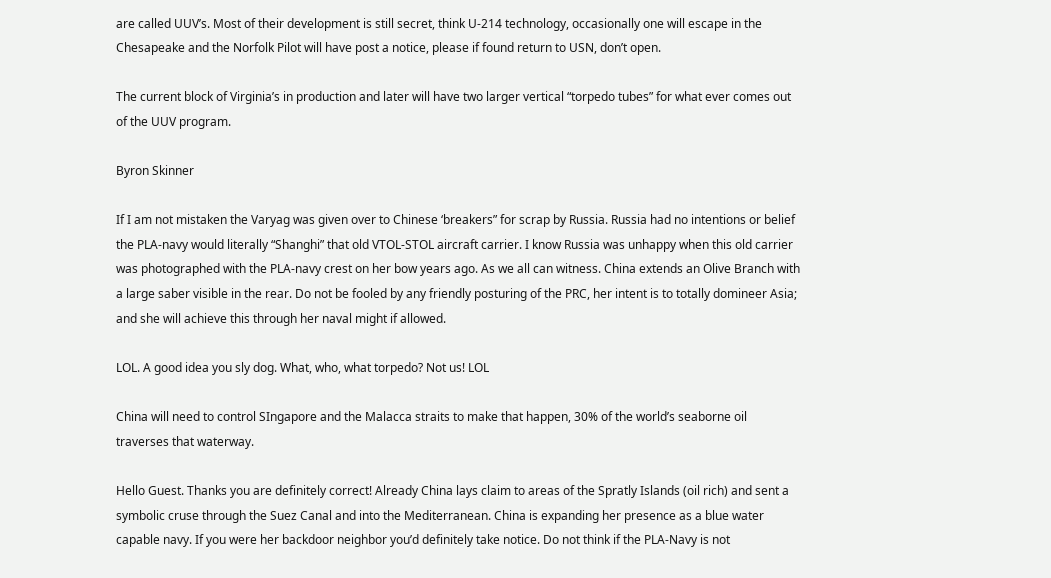are called UUV’s. Most of their development is still secret, think U-214 technology, occasionally one will escape in the Chesapeake and the Norfolk Pilot will have post a notice, please if found return to USN, don’t open.

The current block of Virginia’s in production and later will have two larger vertical “torpedo tubes” for what ever comes out of the UUV program.

Byron Skinner

If I am not mistaken the Varyag was given over to Chinese ‘breakers” for scrap by Russia. Russia had no intentions or belief the PLA-navy would literally “Shanghi” that old VTOL-STOL aircraft carrier. I know Russia was unhappy when this old carrier was photographed with the PLA-navy crest on her bow years ago. As we all can witness. China extends an Olive Branch with a large saber visible in the rear. Do not be fooled by any friendly posturing of the PRC, her intent is to totally domineer Asia; and she will achieve this through her naval might if allowed.

LOL. A good idea you sly dog. What, who, what torpedo? Not us! LOL

China will need to control SIngapore and the Malacca straits to make that happen, 30% of the world’s seaborne oil traverses that waterway.

Hello Guest. Thanks you are definitely correct! Already China lays claim to areas of the Spratly Islands (oil rich) and sent a symbolic cruse through the Suez Canal and into the Mediterranean. China is expanding her presence as a blue water capable navy. If you were her backdoor neighbor you’d definitely take notice. Do not think if the PLA-Navy is not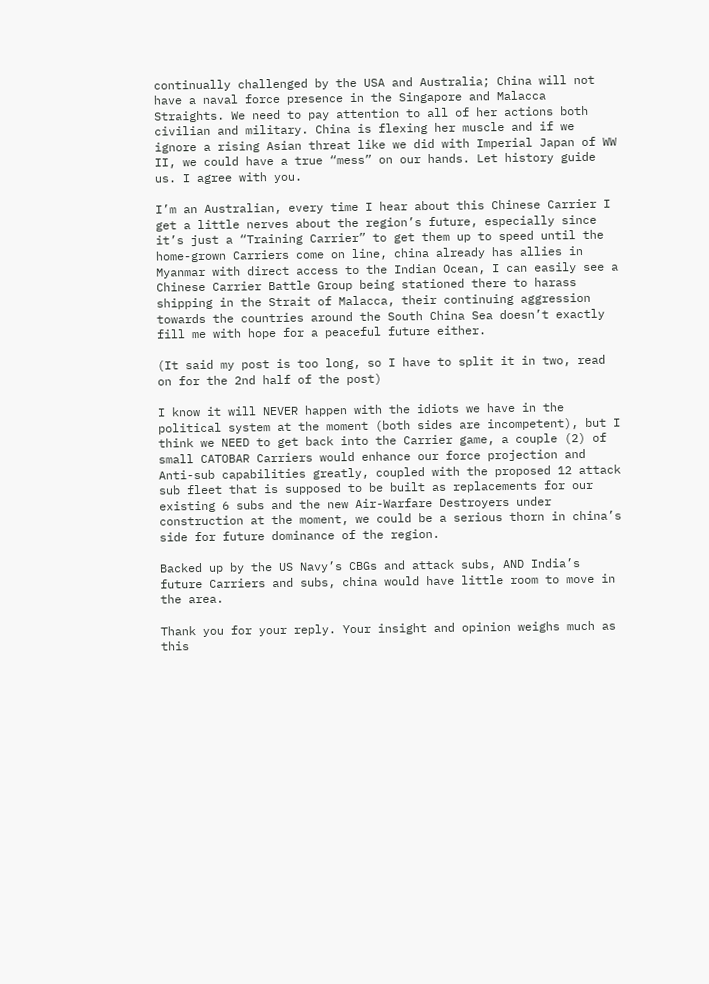continually challenged by the USA and Australia; China will not have a naval force presence in the Singapore and Malacca Straights. We need to pay attention to all of her actions both civilian and military. China is flexing her muscle and if we ignore a rising Asian threat like we did with Imperial Japan of WW II, we could have a true “mess” on our hands. Let history guide us. I agree with you.

I’m an Australian, every time I hear about this Chinese Carrier I get a little nerves about the region’s future, especially since it’s just a “Training Carrier” to get them up to speed until the home-grown Carriers come on line, china already has allies in Myanmar with direct access to the Indian Ocean, I can easily see a Chinese Carrier Battle Group being stationed there to harass shipping in the Strait of Malacca, their continuing aggression towards the countries around the South China Sea doesn’t exactly fill me with hope for a peaceful future either.

(It said my post is too long, so I have to split it in two, read on for the 2nd half of the post)

I know it will NEVER happen with the idiots we have in the political system at the moment (both sides are incompetent), but I think we NEED to get back into the Carrier game, a couple (2) of small CATOBAR Carriers would enhance our force projection and Anti-sub capabilities greatly, coupled with the proposed 12 attack sub fleet that is supposed to be built as replacements for our existing 6 subs and the new Air-Warfare Destroyers under construction at the moment, we could be a serious thorn in china’s side for future dominance of the region.

Backed up by the US Navy’s CBGs and attack subs, AND India’s future Carriers and subs, china would have little room to move in the area.

Thank you for your reply. Your insight and opinion weighs much as this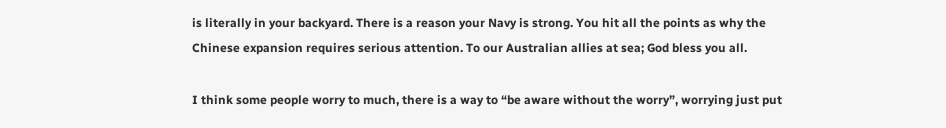is literally in your backyard. There is a reason your Navy is strong. You hit all the points as why the Chinese expansion requires serious attention. To our Australian allies at sea; God bless you all.

I think some people worry to much, there is a way to “be aware without the worry”, worrying just put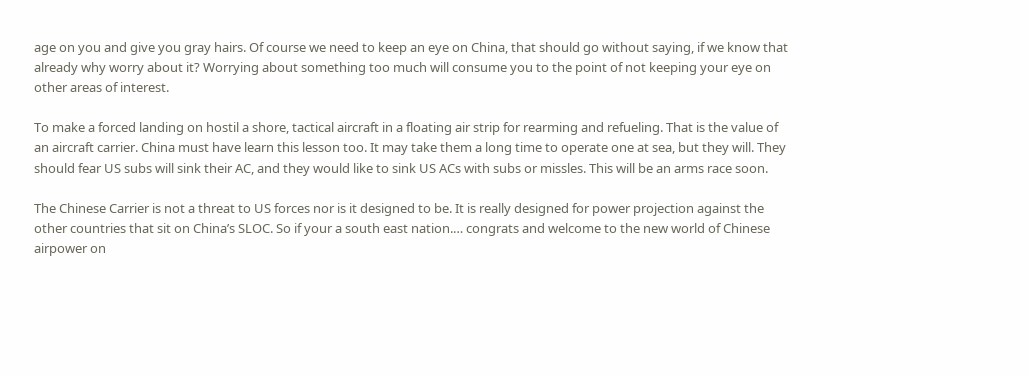age on you and give you gray hairs. Of course we need to keep an eye on China, that should go without saying, if we know that already why worry about it? Worrying about something too much will consume you to the point of not keeping your eye on other areas of interest.

To make a forced landing on hostil a shore, tactical aircraft in a floating air strip for rearming and refueling. That is the value of an aircraft carrier. China must have learn this lesson too. It may take them a long time to operate one at sea, but they will. They should fear US subs will sink their AC, and they would like to sink US ACs with subs or missles. This will be an arms race soon.

The Chinese Carrier is not a threat to US forces nor is it designed to be. It is really designed for power projection against the other countries that sit on China’s SLOC. So if your a south east nation.… congrats and welcome to the new world of Chinese airpower on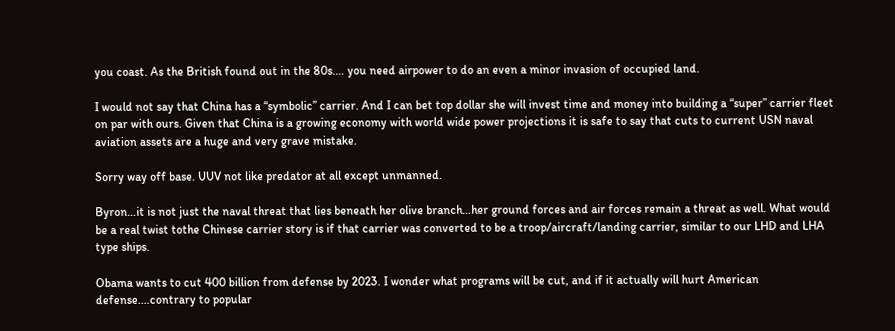you coast. As the British found out in the 80s.… you need airpower to do an even a minor invasion of occupied land.

I would not say that China has a “symbolic” carrier. And I can bet top dollar she will invest time and money into building a “super” carrier fleet on par with ours. Given that China is a growing economy with world wide power projections it is safe to say that cuts to current USN naval aviation assets are a huge and very grave mistake.

Sorry way off base. UUV not like predator at all except unmanned.

Byron…it is not just the naval threat that lies beneath her olive branch…her ground forces and air forces remain a threat as well. What would be a real twist tothe Chinese carrier story is if that carrier was converted to be a troop/aircraft/landing carrier, similar to our LHD and LHA type ships.

Obama wants to cut 400 billion from defense by 2023. I wonder what programs will be cut, and if it actually will hurt American defense.…contrary to popular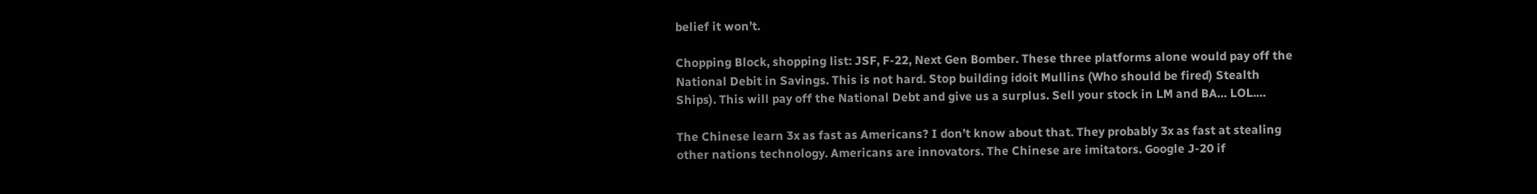belief it won’t.

Chopping Block, shopping list: JSF, F-22, Next Gen Bomber. These three platforms alone would pay off the National Debit in Savings. This is not hard. Stop building idoit Mullins (Who should be fired) Stealth Ships). This will pay off the National Debt and give us a surplus. Sell your stock in LM and BA… LOL.…

The Chinese learn 3x as fast as Americans? I don’t know about that. They probably 3x as fast at stealing other nations technology. Americans are innovators. The Chinese are imitators. Google J-20 if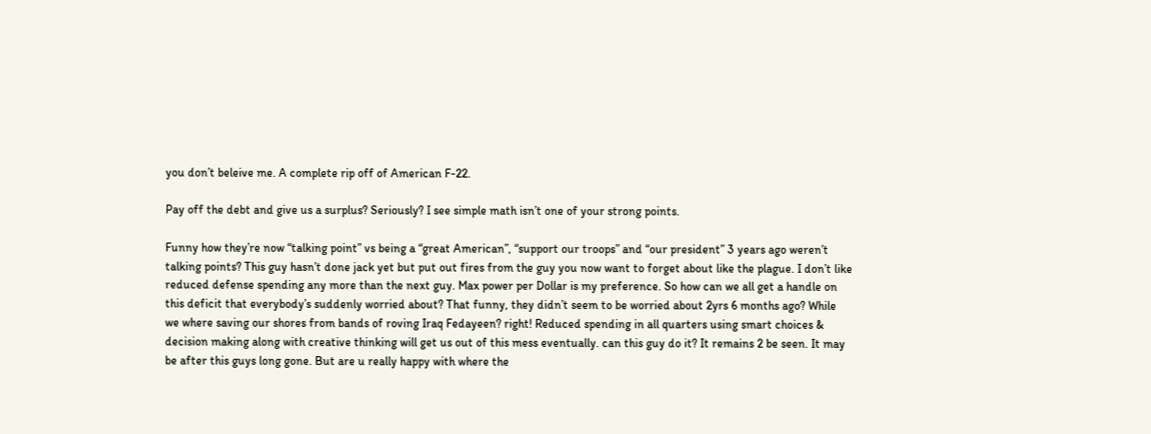you don’t beleive me. A complete rip off of American F-22.

Pay off the debt and give us a surplus? Seriously? I see simple math isn’t one of your strong points.

Funny how they’re now “talking point” vs being a “great American”, “support our troops” and “our president” 3 years ago weren’t talking points? This guy hasn’t done jack yet but put out fires from the guy you now want to forget about like the plague. I don’t like reduced defense spending any more than the next guy. Max power per Dollar is my preference. So how can we all get a handle on this deficit that everybody’s suddenly worried about? That funny, they didn’t seem to be worried about 2yrs 6 months ago? While we where saving our shores from bands of roving Iraq Fedayeen? right! Reduced spending in all quarters using smart choices & decision making along with creative thinking will get us out of this mess eventually. can this guy do it? It remains 2 be seen. It may be after this guys long gone. But are u really happy with where the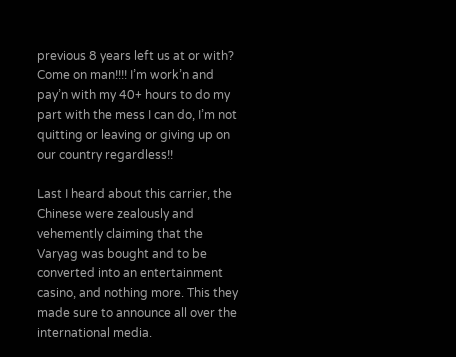previous 8 years left us at or with? Come on man!!!! I’m work’n and pay’n with my 40+ hours to do my part with the mess I can do, I’m not quitting or leaving or giving up on our country regardless!!

Last I heard about this carrier, the Chinese were zealously and vehemently claiming that the Varyag was bought and to be converted into an entertainment casino, and nothing more. This they made sure to announce all over the international media.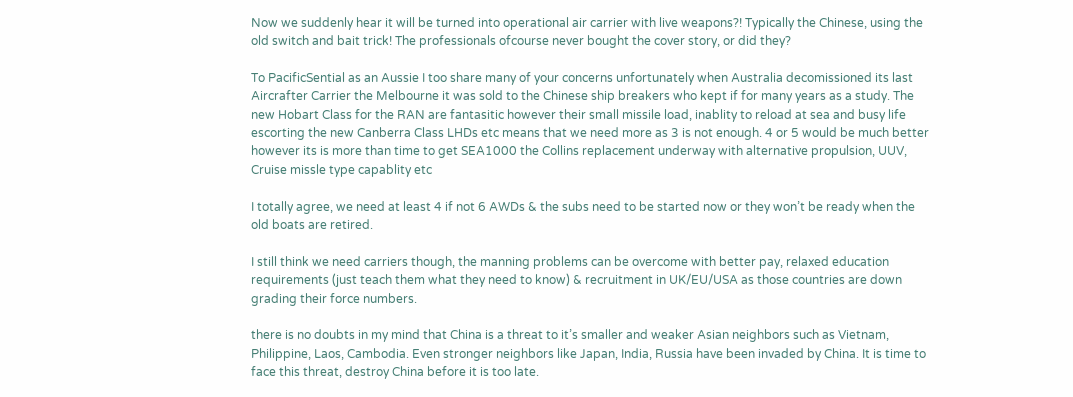Now we suddenly hear it will be turned into operational air carrier with live weapons?! Typically the Chinese, using the old switch and bait trick! The professionals ofcourse never bought the cover story, or did they?

To PacificSential as an Aussie I too share many of your concerns unfortunately when Australia decomissioned its last Aircrafter Carrier the Melbourne it was sold to the Chinese ship breakers who kept if for many years as a study. The new Hobart Class for the RAN are fantasitic however their small missile load, inablity to reload at sea and busy life escorting the new Canberra Class LHDs etc means that we need more as 3 is not enough. 4 or 5 would be much better however its is more than time to get SEA1000 the Collins replacement underway with alternative propulsion, UUV, Cruise missle type capablity etc

I totally agree, we need at least 4 if not 6 AWDs & the subs need to be started now or they won’t be ready when the old boats are retired.

I still think we need carriers though, the manning problems can be overcome with better pay, relaxed education requirements (just teach them what they need to know) & recruitment in UK/EU/USA as those countries are down grading their force numbers.

there is no doubts in my mind that China is a threat to it’s smaller and weaker Asian neighbors such as Vietnam, Philippine, Laos, Cambodia. Even stronger neighbors like Japan, India, Russia have been invaded by China. It is time to face this threat, destroy China before it is too late.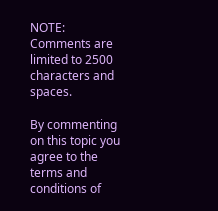NOTE: Comments are limited to 2500 characters and spaces.

By commenting on this topic you agree to the terms and conditions of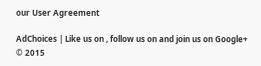our User Agreement

AdChoices | Like us on , follow us on and join us on Google+
© 2015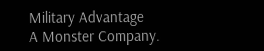Military Advantage
A Monster Company.